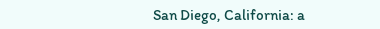San Diego, California: a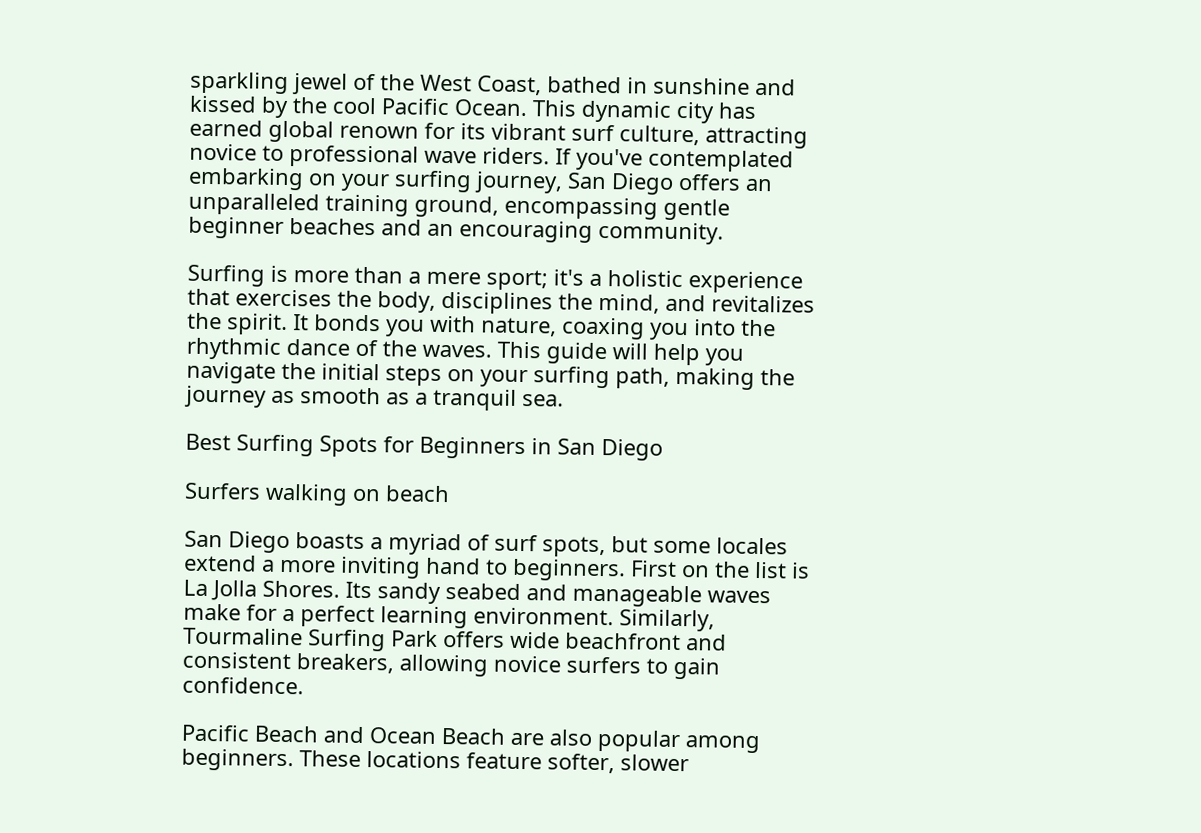sparkling jewel of the West Coast, bathed in sunshine and kissed by the cool Pacific Ocean. This dynamic city has earned global renown for its vibrant surf culture, attracting novice to professional wave riders. If you've contemplated embarking on your surfing journey, San Diego offers an unparalleled training ground, encompassing gentle beginner beaches and an encouraging community.

Surfing is more than a mere sport; it's a holistic experience that exercises the body, disciplines the mind, and revitalizes the spirit. It bonds you with nature, coaxing you into the rhythmic dance of the waves. This guide will help you navigate the initial steps on your surfing path, making the journey as smooth as a tranquil sea.

Best Surfing Spots for Beginners in San Diego

Surfers walking on beach

San Diego boasts a myriad of surf spots, but some locales extend a more inviting hand to beginners. First on the list is La Jolla Shores. Its sandy seabed and manageable waves make for a perfect learning environment. Similarly, Tourmaline Surfing Park offers wide beachfront and consistent breakers, allowing novice surfers to gain confidence.

Pacific Beach and Ocean Beach are also popular among beginners. These locations feature softer, slower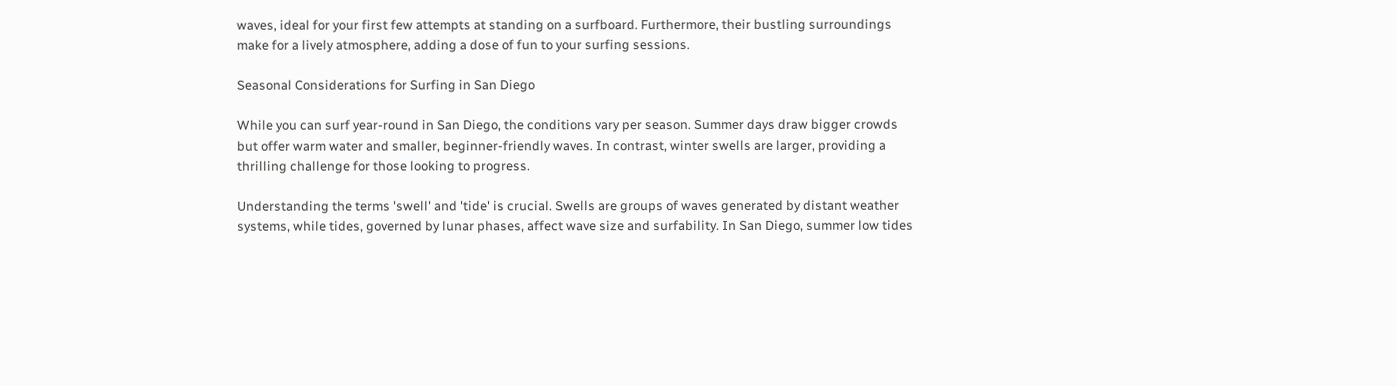waves, ideal for your first few attempts at standing on a surfboard. Furthermore, their bustling surroundings make for a lively atmosphere, adding a dose of fun to your surfing sessions.

Seasonal Considerations for Surfing in San Diego

While you can surf year-round in San Diego, the conditions vary per season. Summer days draw bigger crowds but offer warm water and smaller, beginner-friendly waves. In contrast, winter swells are larger, providing a thrilling challenge for those looking to progress.

Understanding the terms 'swell' and 'tide' is crucial. Swells are groups of waves generated by distant weather systems, while tides, governed by lunar phases, affect wave size and surfability. In San Diego, summer low tides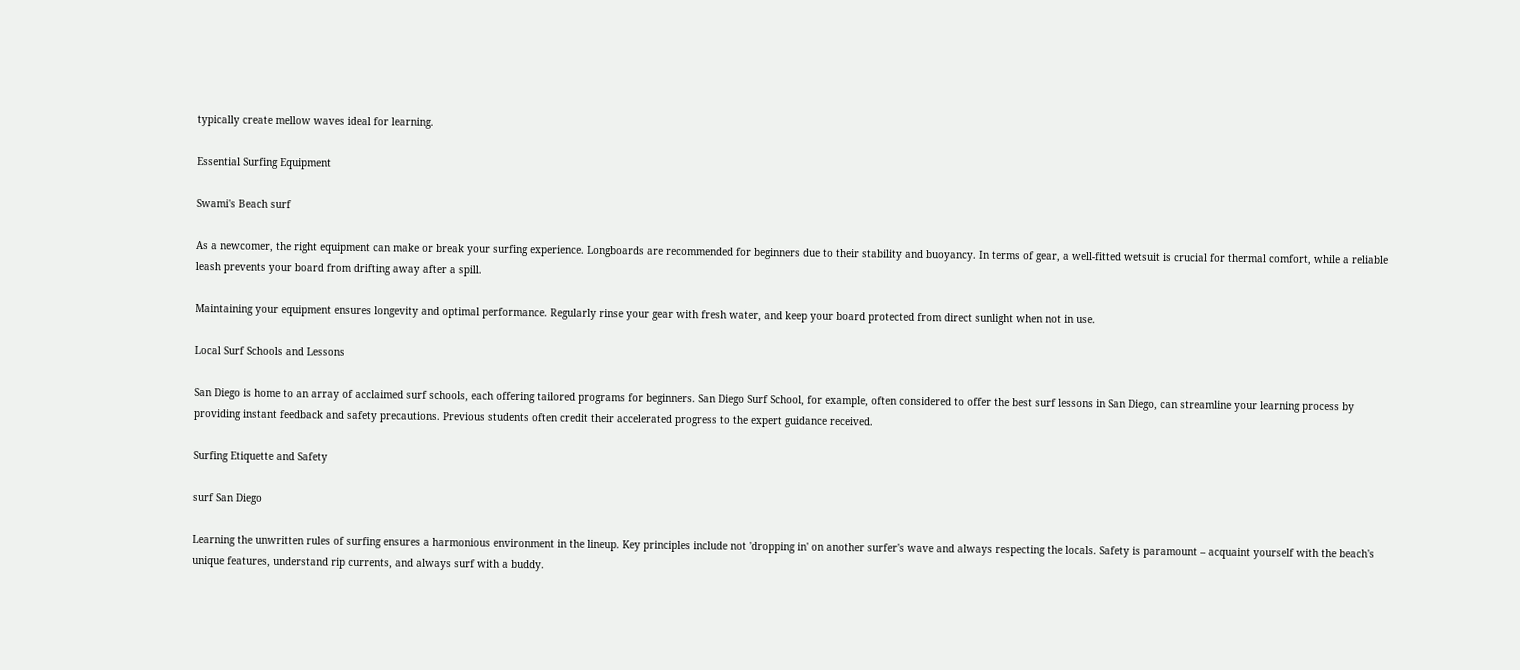typically create mellow waves ideal for learning.

Essential Surfing Equipment

Swami's Beach surf

As a newcomer, the right equipment can make or break your surfing experience. Longboards are recommended for beginners due to their stability and buoyancy. In terms of gear, a well-fitted wetsuit is crucial for thermal comfort, while a reliable leash prevents your board from drifting away after a spill.

Maintaining your equipment ensures longevity and optimal performance. Regularly rinse your gear with fresh water, and keep your board protected from direct sunlight when not in use.

Local Surf Schools and Lessons

San Diego is home to an array of acclaimed surf schools, each offering tailored programs for beginners. San Diego Surf School, for example, often considered to offer the best surf lessons in San Diego, can streamline your learning process by providing instant feedback and safety precautions. Previous students often credit their accelerated progress to the expert guidance received.

Surfing Etiquette and Safety

surf San Diego

Learning the unwritten rules of surfing ensures a harmonious environment in the lineup. Key principles include not 'dropping in' on another surfer's wave and always respecting the locals. Safety is paramount – acquaint yourself with the beach's unique features, understand rip currents, and always surf with a buddy.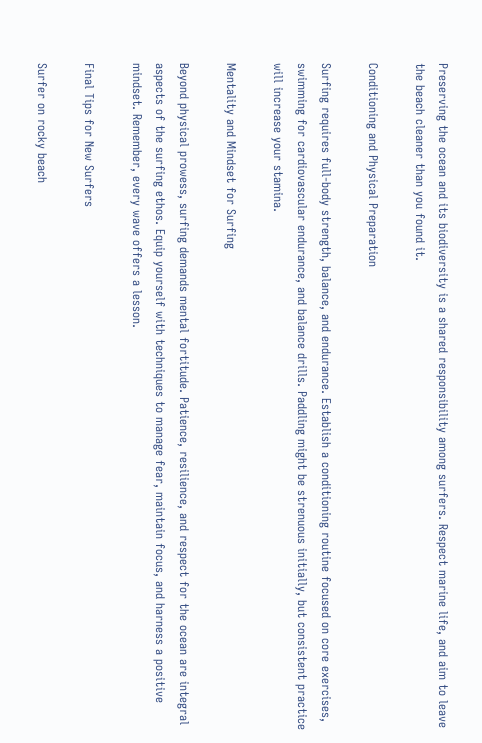Preserving the ocean and its biodiversity is a shared responsibility among surfers. Respect marine life, and aim to leave the beach cleaner than you found it.

Conditioning and Physical Preparation

Surfing requires full-body strength, balance, and endurance. Establish a conditioning routine focused on core exercises, swimming for cardiovascular endurance, and balance drills. Paddling might be strenuous initially, but consistent practice will increase your stamina.

Mentality and Mindset for Surfing

Beyond physical prowess, surfing demands mental fortitude. Patience, resilience, and respect for the ocean are integral aspects of the surfing ethos. Equip yourself with techniques to manage fear, maintain focus, and harness a positive mindset. Remember, every wave offers a lesson.

Final Tips for New Surfers

Surfer on rocky beach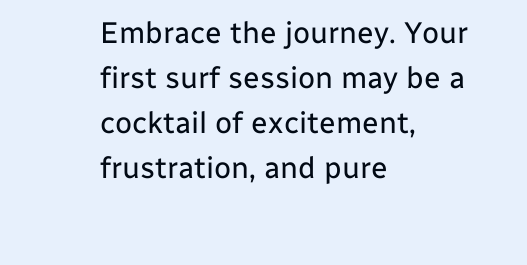Embrace the journey. Your first surf session may be a cocktail of excitement, frustration, and pure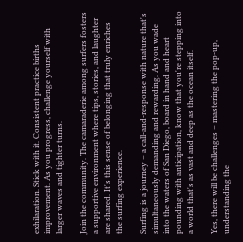exhilaration. Stick with it. Consistent practice births improvement. As you progress, challenge yourself with larger waves and tighter turns.

Join the community. The camaraderie among surfers fosters a supportive environment where tips, stories, and laughter are shared. It's this sense of belonging that truly enriches the surfing experience.

Surfing is a journey – a call-and-response with nature that's simultaneously demanding and rewarding. As you wade into the waters of San Diego, board in hand and heart pounding with anticipation, know that you're stepping into a world that's as vast and deep as the ocean itself.

Yes, there will be challenges – mastering the pop-up, understanding the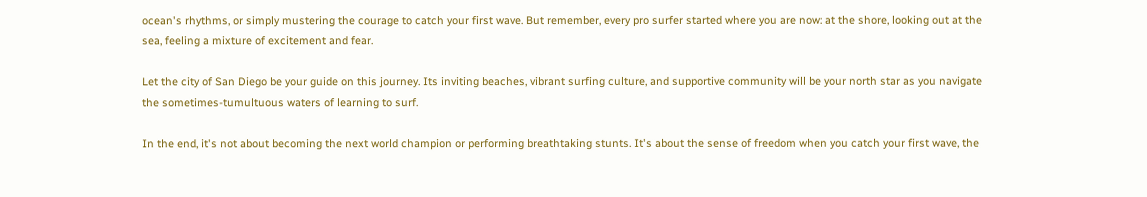ocean's rhythms, or simply mustering the courage to catch your first wave. But remember, every pro surfer started where you are now: at the shore, looking out at the sea, feeling a mixture of excitement and fear.

Let the city of San Diego be your guide on this journey. Its inviting beaches, vibrant surfing culture, and supportive community will be your north star as you navigate the sometimes-tumultuous waters of learning to surf.

In the end, it's not about becoming the next world champion or performing breathtaking stunts. It's about the sense of freedom when you catch your first wave, the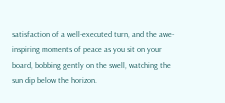satisfaction of a well-executed turn, and the awe-inspiring moments of peace as you sit on your board, bobbing gently on the swell, watching the sun dip below the horizon.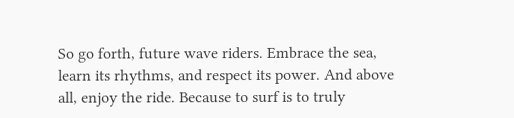So go forth, future wave riders. Embrace the sea, learn its rhythms, and respect its power. And above all, enjoy the ride. Because to surf is to truly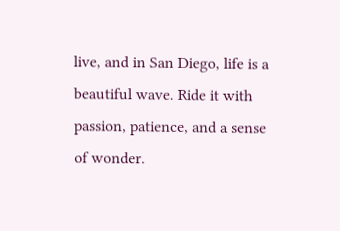live, and in San Diego, life is a beautiful wave. Ride it with passion, patience, and a sense of wonder.